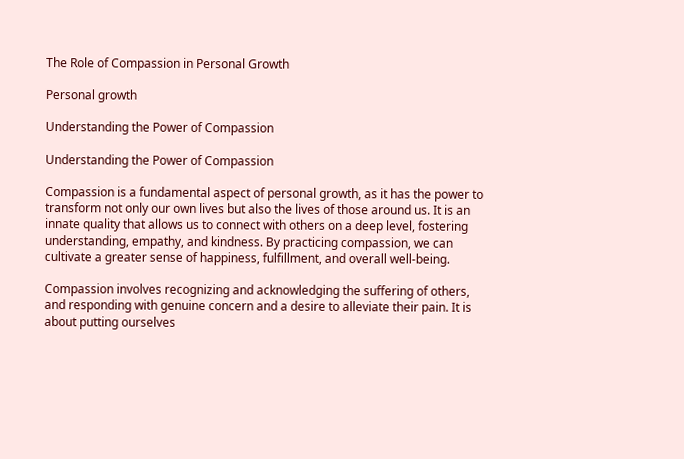The Role of Compassion in Personal Growth

Personal growth

Understanding the Power of Compassion

Understanding the Power of Compassion

Compassion is a fundamental aspect of personal growth, as it has the power to transform not only our own lives but also the lives of those around us. It is an innate quality that allows us to connect with others on a deep level, fostering understanding, empathy, and kindness. By practicing compassion, we can cultivate a greater sense of happiness, fulfillment, and overall well-being.

Compassion involves recognizing and acknowledging the suffering of others, and responding with genuine concern and a desire to alleviate their pain. It is about putting ourselves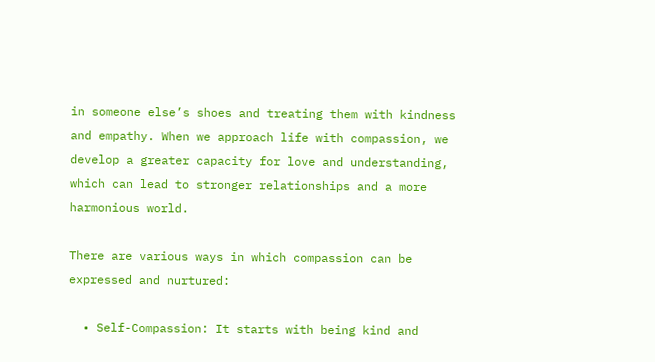in someone else’s shoes and treating them with kindness and empathy. When we approach life with compassion, we develop a greater capacity for love and understanding, which can lead to stronger relationships and a more harmonious world.

There are various ways in which compassion can be expressed and nurtured:

  • Self-Compassion: It starts with being kind and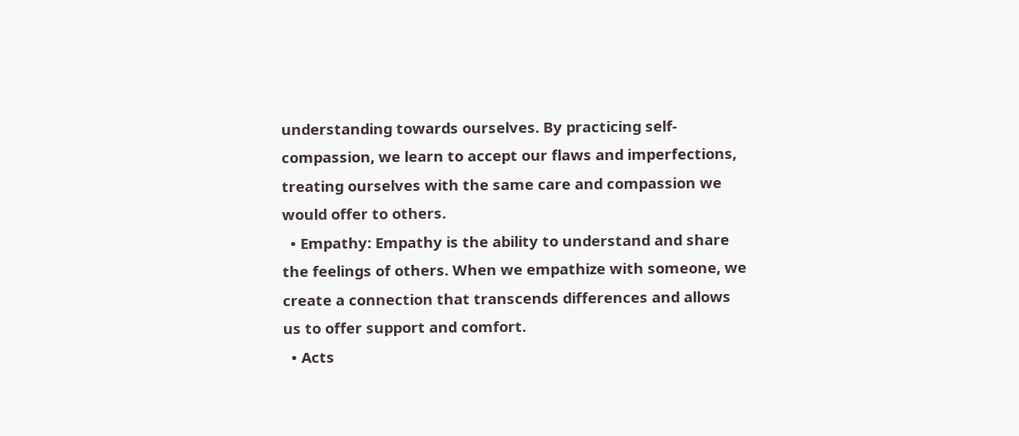understanding towards ourselves. By practicing self-compassion, we learn to accept our flaws and imperfections, treating ourselves with the same care and compassion we would offer to others.
  • Empathy: Empathy is the ability to understand and share the feelings of others. When we empathize with someone, we create a connection that transcends differences and allows us to offer support and comfort.
  • Acts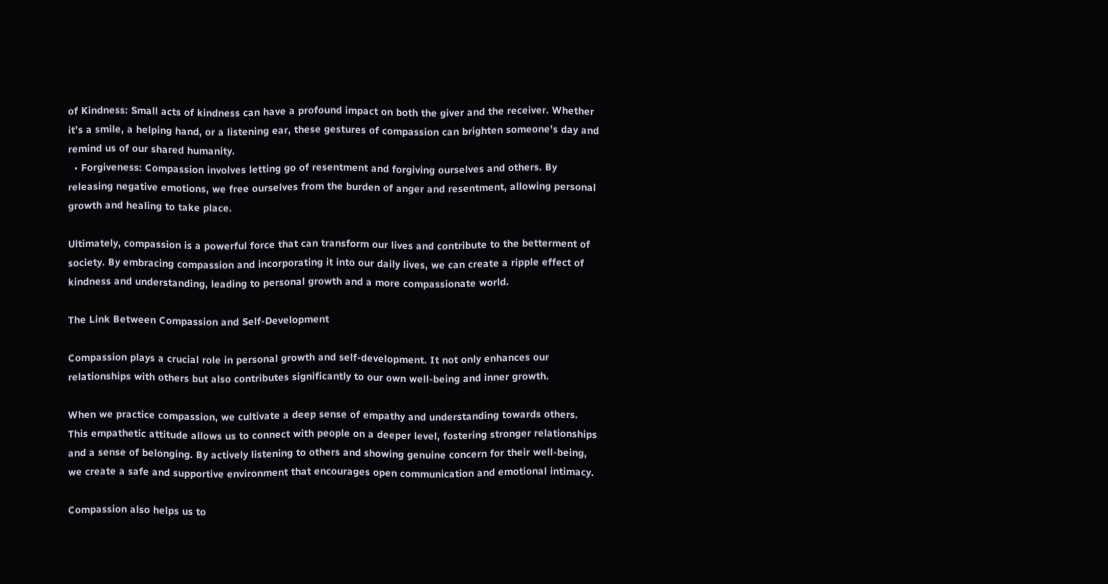of Kindness: Small acts of kindness can have a profound impact on both the giver and the receiver. Whether it’s a smile, a helping hand, or a listening ear, these gestures of compassion can brighten someone’s day and remind us of our shared humanity.
  • Forgiveness: Compassion involves letting go of resentment and forgiving ourselves and others. By releasing negative emotions, we free ourselves from the burden of anger and resentment, allowing personal growth and healing to take place.

Ultimately, compassion is a powerful force that can transform our lives and contribute to the betterment of society. By embracing compassion and incorporating it into our daily lives, we can create a ripple effect of kindness and understanding, leading to personal growth and a more compassionate world.

The Link Between Compassion and Self-Development

Compassion plays a crucial role in personal growth and self-development. It not only enhances our relationships with others but also contributes significantly to our own well-being and inner growth.

When we practice compassion, we cultivate a deep sense of empathy and understanding towards others. This empathetic attitude allows us to connect with people on a deeper level, fostering stronger relationships and a sense of belonging. By actively listening to others and showing genuine concern for their well-being, we create a safe and supportive environment that encourages open communication and emotional intimacy.

Compassion also helps us to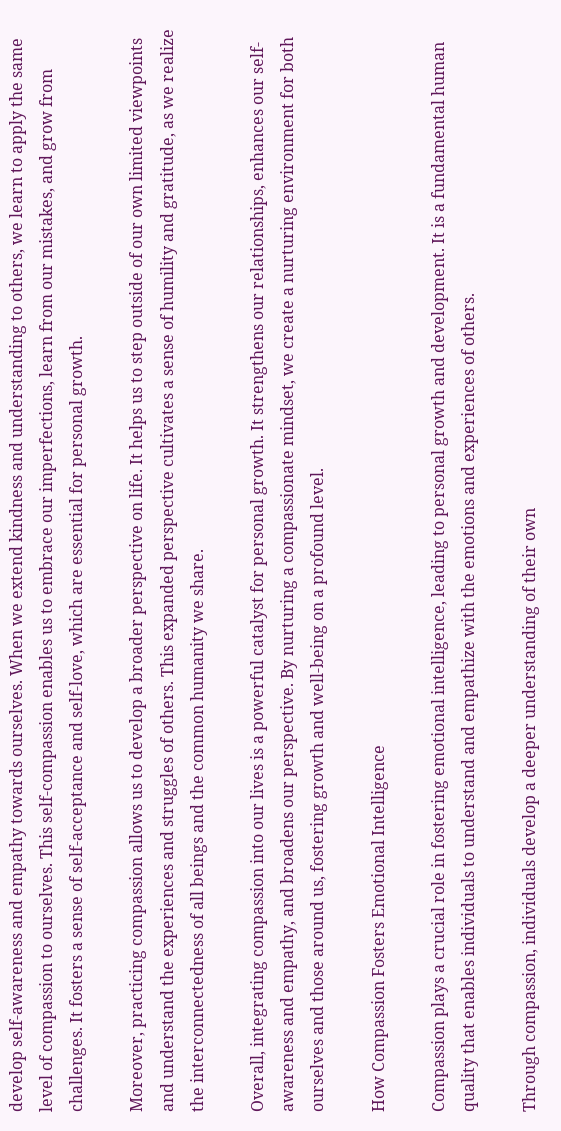develop self-awareness and empathy towards ourselves. When we extend kindness and understanding to others, we learn to apply the same level of compassion to ourselves. This self-compassion enables us to embrace our imperfections, learn from our mistakes, and grow from challenges. It fosters a sense of self-acceptance and self-love, which are essential for personal growth.

Moreover, practicing compassion allows us to develop a broader perspective on life. It helps us to step outside of our own limited viewpoints and understand the experiences and struggles of others. This expanded perspective cultivates a sense of humility and gratitude, as we realize the interconnectedness of all beings and the common humanity we share.

Overall, integrating compassion into our lives is a powerful catalyst for personal growth. It strengthens our relationships, enhances our self-awareness and empathy, and broadens our perspective. By nurturing a compassionate mindset, we create a nurturing environment for both ourselves and those around us, fostering growth and well-being on a profound level.

How Compassion Fosters Emotional Intelligence

Compassion plays a crucial role in fostering emotional intelligence, leading to personal growth and development. It is a fundamental human quality that enables individuals to understand and empathize with the emotions and experiences of others.

Through compassion, individuals develop a deeper understanding of their own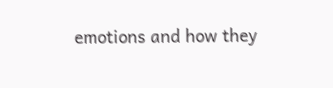emotions and how they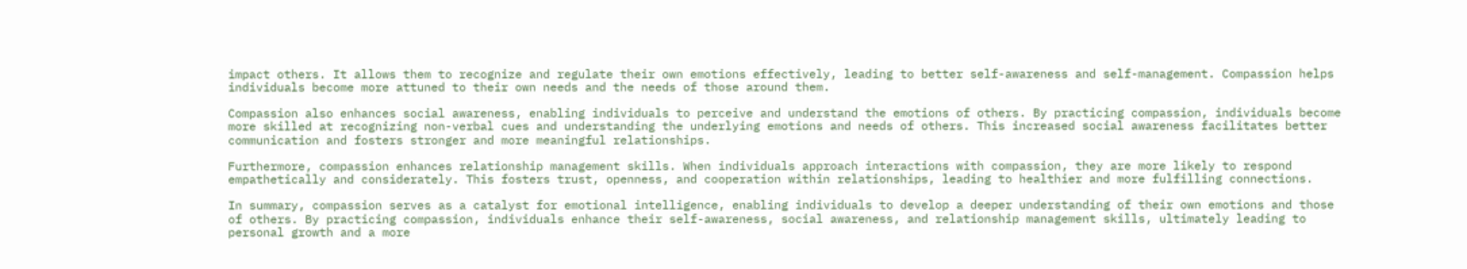impact others. It allows them to recognize and regulate their own emotions effectively, leading to better self-awareness and self-management. Compassion helps individuals become more attuned to their own needs and the needs of those around them.

Compassion also enhances social awareness, enabling individuals to perceive and understand the emotions of others. By practicing compassion, individuals become more skilled at recognizing non-verbal cues and understanding the underlying emotions and needs of others. This increased social awareness facilitates better communication and fosters stronger and more meaningful relationships.

Furthermore, compassion enhances relationship management skills. When individuals approach interactions with compassion, they are more likely to respond empathetically and considerately. This fosters trust, openness, and cooperation within relationships, leading to healthier and more fulfilling connections.

In summary, compassion serves as a catalyst for emotional intelligence, enabling individuals to develop a deeper understanding of their own emotions and those of others. By practicing compassion, individuals enhance their self-awareness, social awareness, and relationship management skills, ultimately leading to personal growth and a more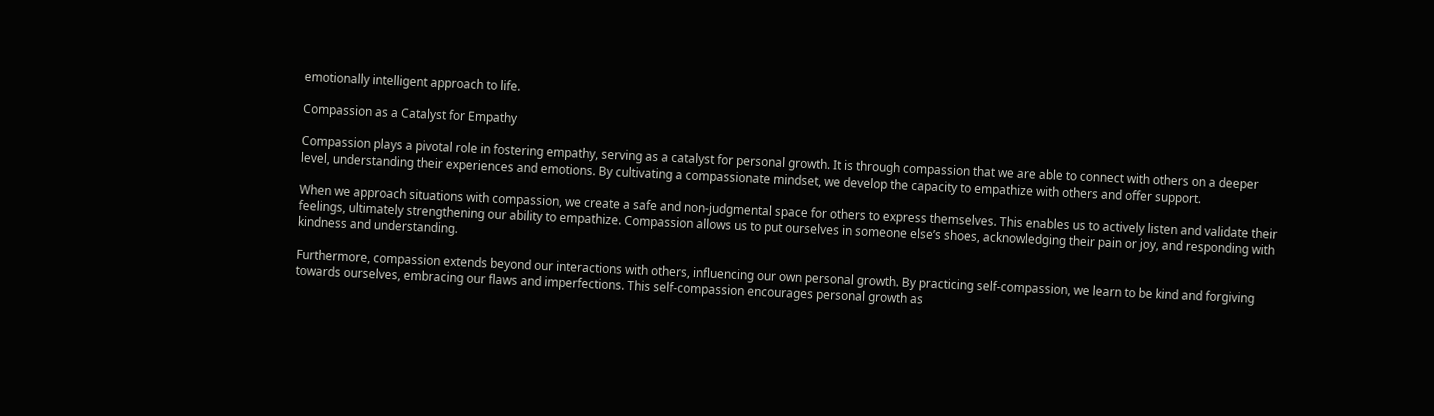emotionally intelligent approach to life.

Compassion as a Catalyst for Empathy

Compassion plays a pivotal role in fostering empathy, serving as a catalyst for personal growth. It is through compassion that we are able to connect with others on a deeper level, understanding their experiences and emotions. By cultivating a compassionate mindset, we develop the capacity to empathize with others and offer support.

When we approach situations with compassion, we create a safe and non-judgmental space for others to express themselves. This enables us to actively listen and validate their feelings, ultimately strengthening our ability to empathize. Compassion allows us to put ourselves in someone else’s shoes, acknowledging their pain or joy, and responding with kindness and understanding.

Furthermore, compassion extends beyond our interactions with others, influencing our own personal growth. By practicing self-compassion, we learn to be kind and forgiving towards ourselves, embracing our flaws and imperfections. This self-compassion encourages personal growth as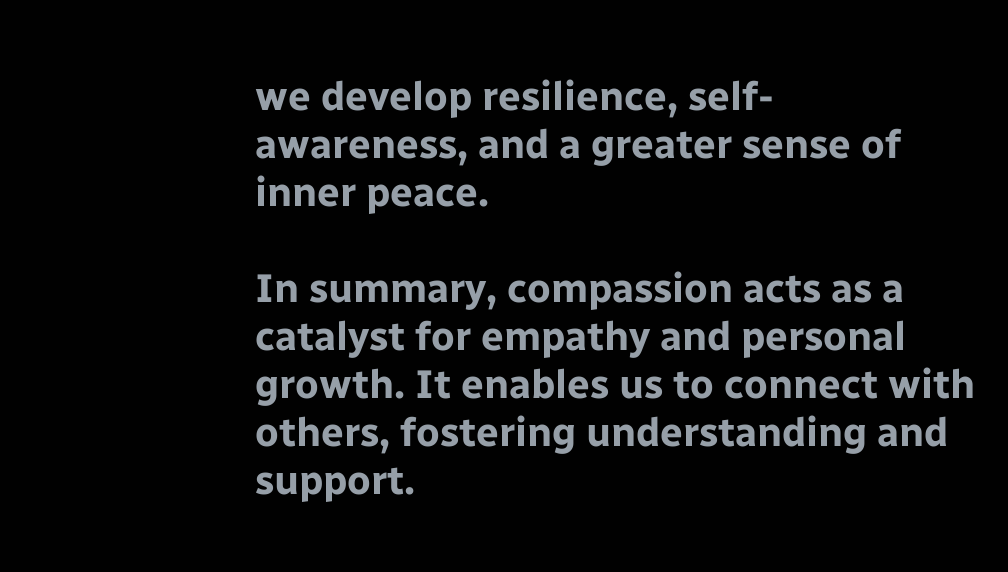we develop resilience, self-awareness, and a greater sense of inner peace.

In summary, compassion acts as a catalyst for empathy and personal growth. It enables us to connect with others, fostering understanding and support.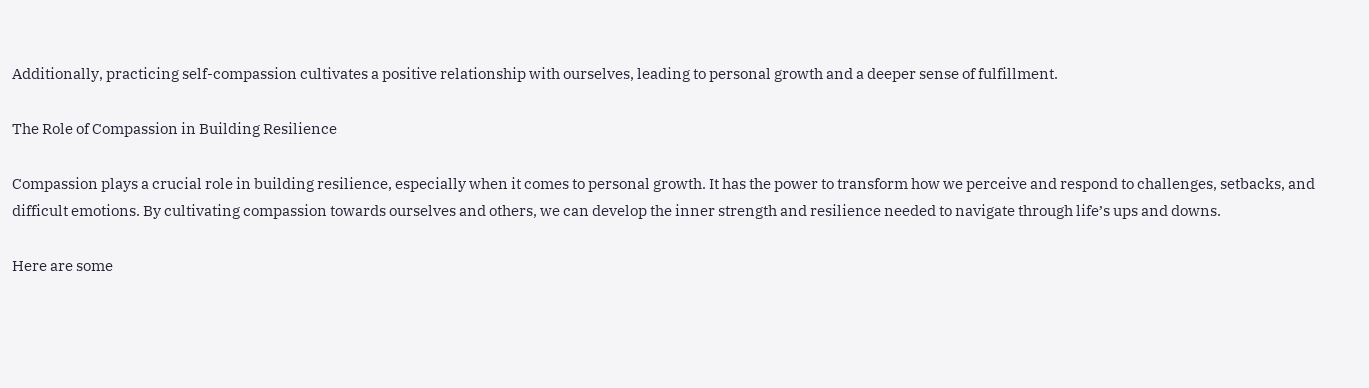Additionally, practicing self-compassion cultivates a positive relationship with ourselves, leading to personal growth and a deeper sense of fulfillment.

The Role of Compassion in Building Resilience

Compassion plays a crucial role in building resilience, especially when it comes to personal growth. It has the power to transform how we perceive and respond to challenges, setbacks, and difficult emotions. By cultivating compassion towards ourselves and others, we can develop the inner strength and resilience needed to navigate through life’s ups and downs.

Here are some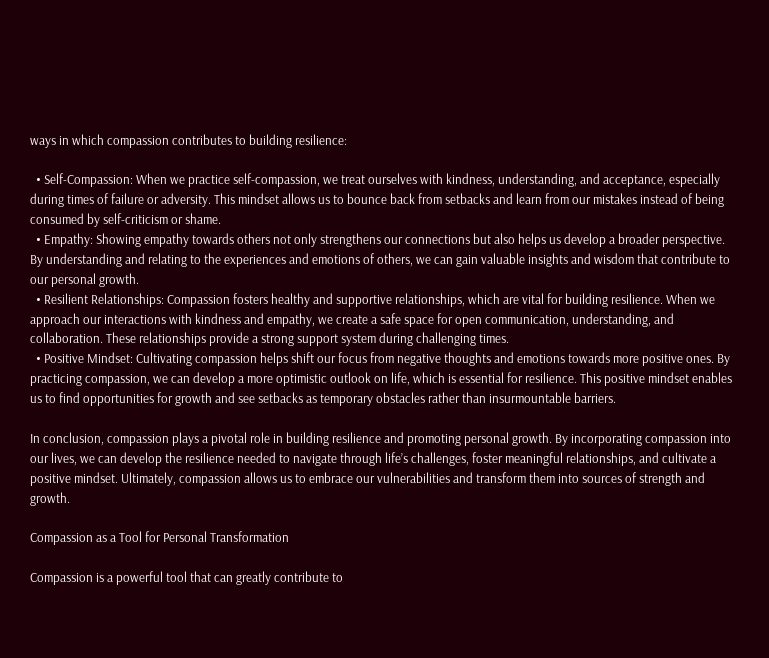ways in which compassion contributes to building resilience:

  • Self-Compassion: When we practice self-compassion, we treat ourselves with kindness, understanding, and acceptance, especially during times of failure or adversity. This mindset allows us to bounce back from setbacks and learn from our mistakes instead of being consumed by self-criticism or shame.
  • Empathy: Showing empathy towards others not only strengthens our connections but also helps us develop a broader perspective. By understanding and relating to the experiences and emotions of others, we can gain valuable insights and wisdom that contribute to our personal growth.
  • Resilient Relationships: Compassion fosters healthy and supportive relationships, which are vital for building resilience. When we approach our interactions with kindness and empathy, we create a safe space for open communication, understanding, and collaboration. These relationships provide a strong support system during challenging times.
  • Positive Mindset: Cultivating compassion helps shift our focus from negative thoughts and emotions towards more positive ones. By practicing compassion, we can develop a more optimistic outlook on life, which is essential for resilience. This positive mindset enables us to find opportunities for growth and see setbacks as temporary obstacles rather than insurmountable barriers.

In conclusion, compassion plays a pivotal role in building resilience and promoting personal growth. By incorporating compassion into our lives, we can develop the resilience needed to navigate through life’s challenges, foster meaningful relationships, and cultivate a positive mindset. Ultimately, compassion allows us to embrace our vulnerabilities and transform them into sources of strength and growth.

Compassion as a Tool for Personal Transformation

Compassion is a powerful tool that can greatly contribute to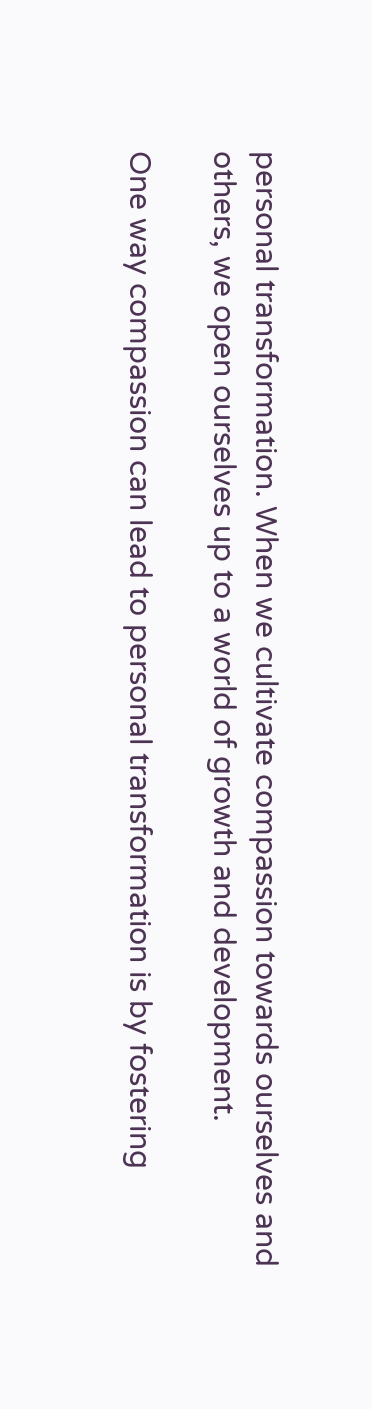personal transformation. When we cultivate compassion towards ourselves and others, we open ourselves up to a world of growth and development.

One way compassion can lead to personal transformation is by fostering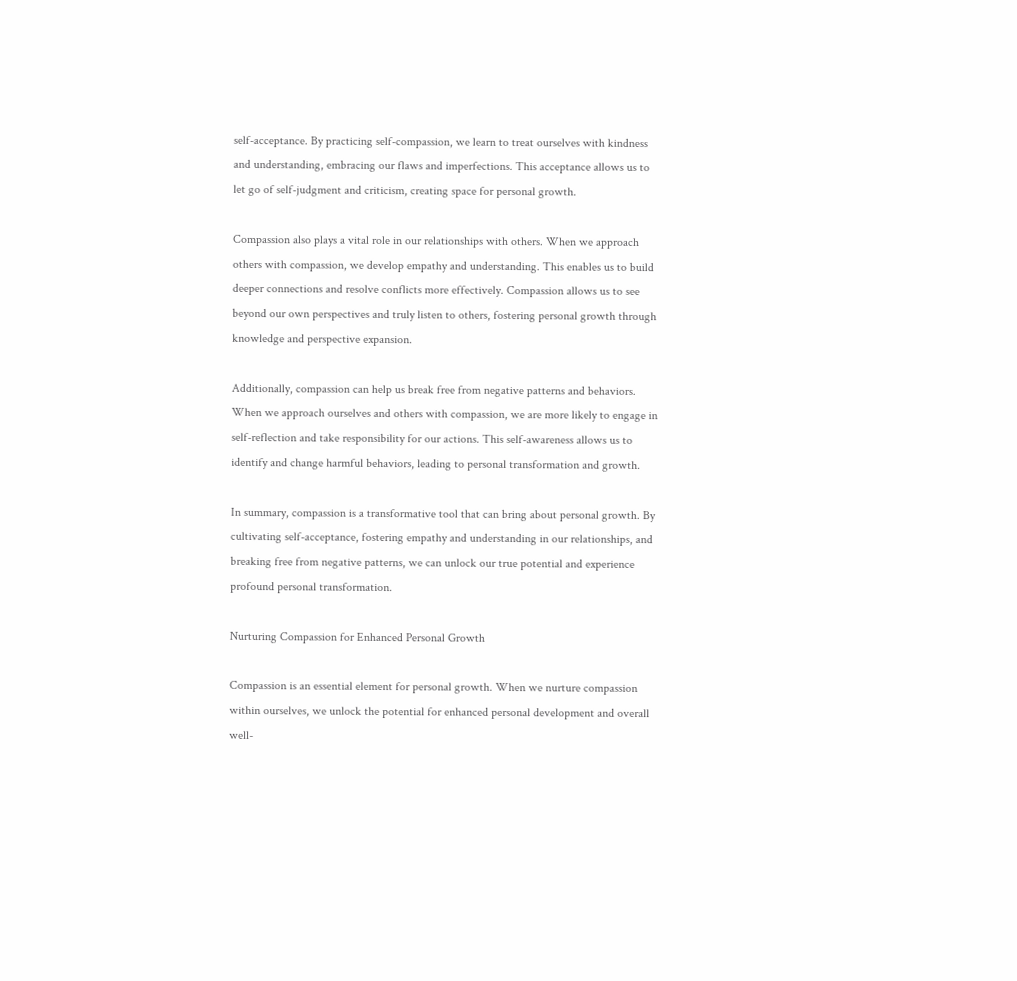self-acceptance. By practicing self-compassion, we learn to treat ourselves with kindness and understanding, embracing our flaws and imperfections. This acceptance allows us to let go of self-judgment and criticism, creating space for personal growth.

Compassion also plays a vital role in our relationships with others. When we approach others with compassion, we develop empathy and understanding. This enables us to build deeper connections and resolve conflicts more effectively. Compassion allows us to see beyond our own perspectives and truly listen to others, fostering personal growth through knowledge and perspective expansion.

Additionally, compassion can help us break free from negative patterns and behaviors. When we approach ourselves and others with compassion, we are more likely to engage in self-reflection and take responsibility for our actions. This self-awareness allows us to identify and change harmful behaviors, leading to personal transformation and growth.

In summary, compassion is a transformative tool that can bring about personal growth. By cultivating self-acceptance, fostering empathy and understanding in our relationships, and breaking free from negative patterns, we can unlock our true potential and experience profound personal transformation.

Nurturing Compassion for Enhanced Personal Growth

Compassion is an essential element for personal growth. When we nurture compassion within ourselves, we unlock the potential for enhanced personal development and overall well-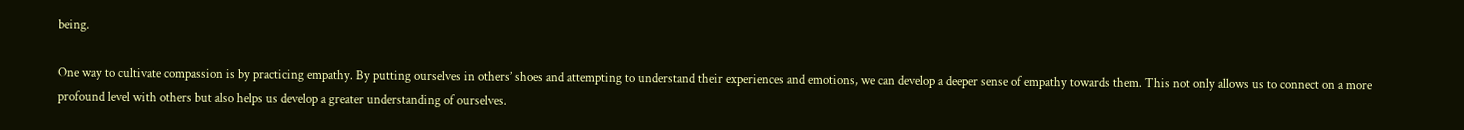being.

One way to cultivate compassion is by practicing empathy. By putting ourselves in others’ shoes and attempting to understand their experiences and emotions, we can develop a deeper sense of empathy towards them. This not only allows us to connect on a more profound level with others but also helps us develop a greater understanding of ourselves.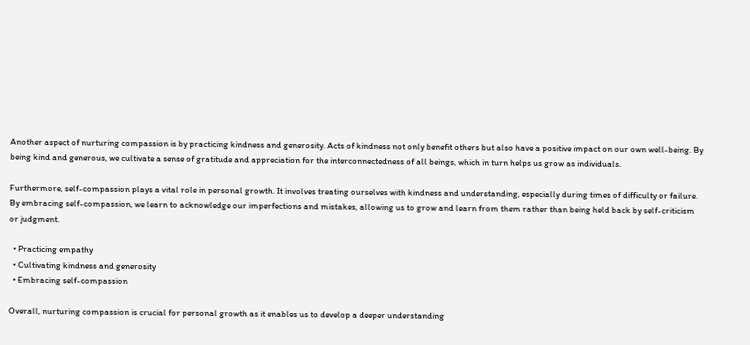Another aspect of nurturing compassion is by practicing kindness and generosity. Acts of kindness not only benefit others but also have a positive impact on our own well-being. By being kind and generous, we cultivate a sense of gratitude and appreciation for the interconnectedness of all beings, which in turn helps us grow as individuals.

Furthermore, self-compassion plays a vital role in personal growth. It involves treating ourselves with kindness and understanding, especially during times of difficulty or failure. By embracing self-compassion, we learn to acknowledge our imperfections and mistakes, allowing us to grow and learn from them rather than being held back by self-criticism or judgment.

  • Practicing empathy
  • Cultivating kindness and generosity
  • Embracing self-compassion

Overall, nurturing compassion is crucial for personal growth as it enables us to develop a deeper understanding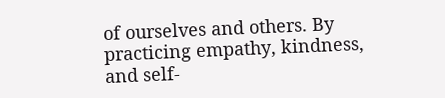of ourselves and others. By practicing empathy, kindness, and self-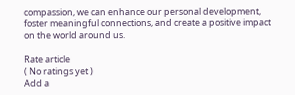compassion, we can enhance our personal development, foster meaningful connections, and create a positive impact on the world around us.

Rate article
( No ratings yet )
Add a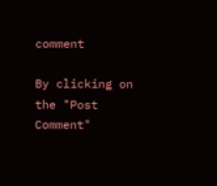comment

By clicking on the "Post Comment"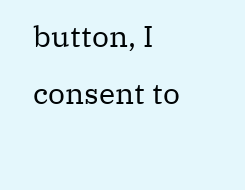button, I consent to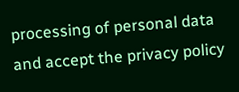processing of personal data and accept the privacy policy